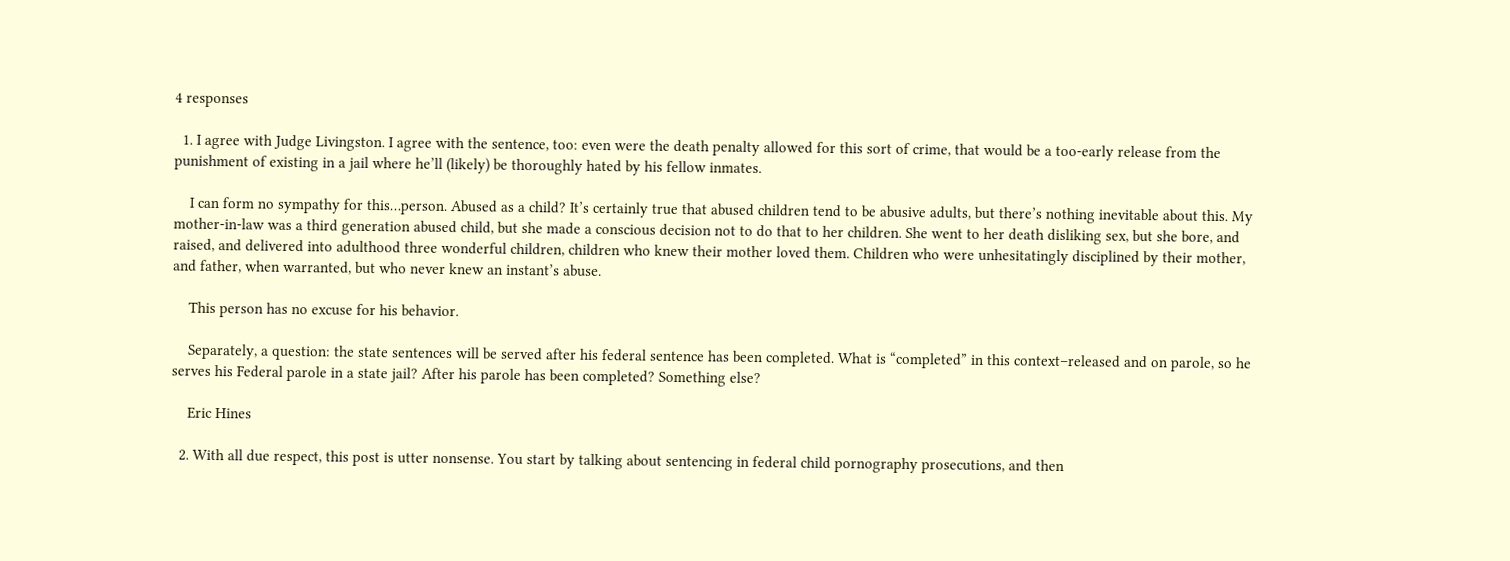4 responses

  1. I agree with Judge Livingston. I agree with the sentence, too: even were the death penalty allowed for this sort of crime, that would be a too-early release from the punishment of existing in a jail where he’ll (likely) be thoroughly hated by his fellow inmates.

    I can form no sympathy for this…person. Abused as a child? It’s certainly true that abused children tend to be abusive adults, but there’s nothing inevitable about this. My mother-in-law was a third generation abused child, but she made a conscious decision not to do that to her children. She went to her death disliking sex, but she bore, and raised, and delivered into adulthood three wonderful children, children who knew their mother loved them. Children who were unhesitatingly disciplined by their mother, and father, when warranted, but who never knew an instant’s abuse.

    This person has no excuse for his behavior.

    Separately, a question: the state sentences will be served after his federal sentence has been completed. What is “completed” in this context–released and on parole, so he serves his Federal parole in a state jail? After his parole has been completed? Something else?

    Eric Hines

  2. With all due respect, this post is utter nonsense. You start by talking about sentencing in federal child pornography prosecutions, and then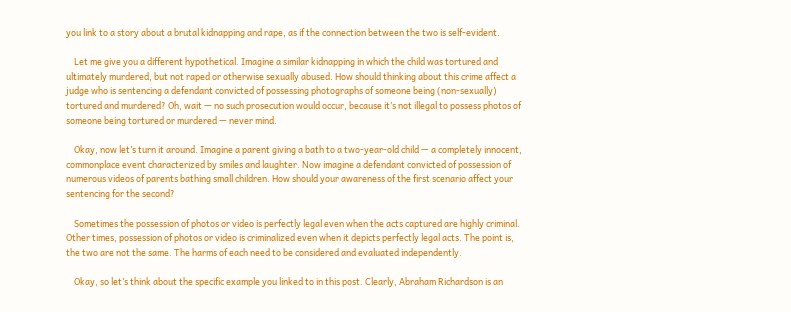you link to a story about a brutal kidnapping and rape, as if the connection between the two is self-evident.

    Let me give you a different hypothetical. Imagine a similar kidnapping in which the child was tortured and ultimately murdered, but not raped or otherwise sexually abused. How should thinking about this crime affect a judge who is sentencing a defendant convicted of possessing photographs of someone being (non-sexually) tortured and murdered? Oh, wait — no such prosecution would occur, because it’s not illegal to possess photos of someone being tortured or murdered — never mind.

    Okay, now let’s turn it around. Imagine a parent giving a bath to a two-year-old child — a completely innocent, commonplace event characterized by smiles and laughter. Now imagine a defendant convicted of possession of numerous videos of parents bathing small children. How should your awareness of the first scenario affect your sentencing for the second?

    Sometimes the possession of photos or video is perfectly legal even when the acts captured are highly criminal. Other times, possession of photos or video is criminalized even when it depicts perfectly legal acts. The point is, the two are not the same. The harms of each need to be considered and evaluated independently.

    Okay, so let’s think about the specific example you linked to in this post. Clearly, Abraham Richardson is an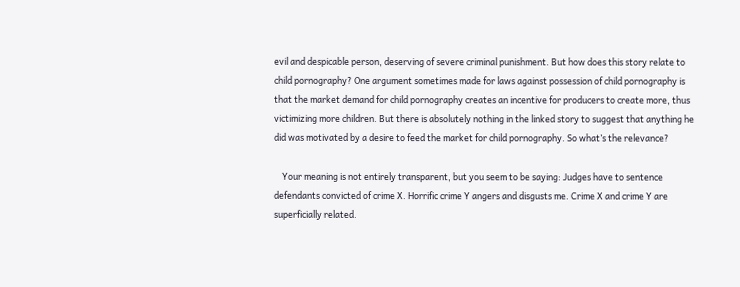evil and despicable person, deserving of severe criminal punishment. But how does this story relate to child pornography? One argument sometimes made for laws against possession of child pornography is that the market demand for child pornography creates an incentive for producers to create more, thus victimizing more children. But there is absolutely nothing in the linked story to suggest that anything he did was motivated by a desire to feed the market for child pornography. So what’s the relevance?

    Your meaning is not entirely transparent, but you seem to be saying: Judges have to sentence defendants convicted of crime X. Horrific crime Y angers and disgusts me. Crime X and crime Y are superficially related.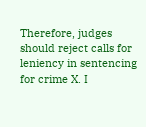Therefore, judges should reject calls for leniency in sentencing for crime X. I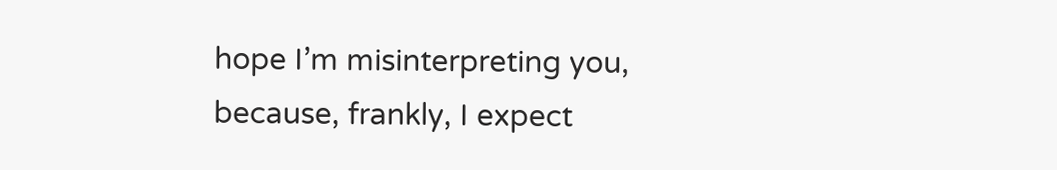hope I’m misinterpreting you, because, frankly, I expect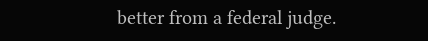better from a federal judge.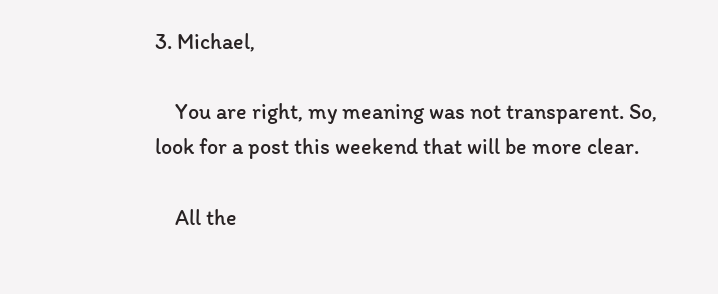3. Michael,

    You are right, my meaning was not transparent. So, look for a post this weekend that will be more clear.

    All the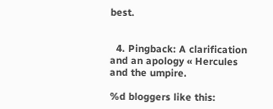best.


  4. Pingback: A clarification and an apology « Hercules and the umpire.

%d bloggers like this: